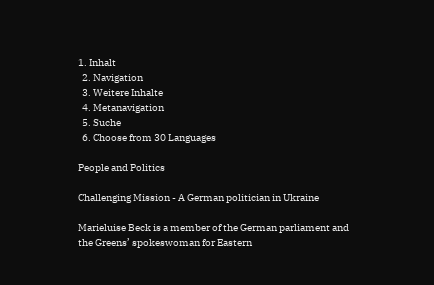1. Inhalt
  2. Navigation
  3. Weitere Inhalte
  4. Metanavigation
  5. Suche
  6. Choose from 30 Languages

People and Politics

Challenging Mission - A German politician in Ukraine

Marieluise Beck is a member of the German parliament and the Greens’ spokeswoman for Eastern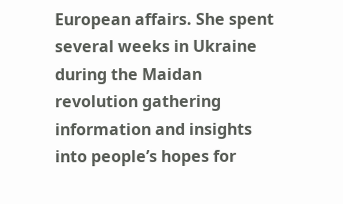European affairs. She spent several weeks in Ukraine during the Maidan revolution gathering information and insights into people’s hopes for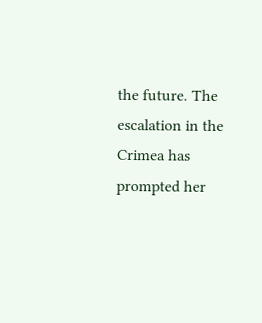the future. The escalation in the Crimea has prompted her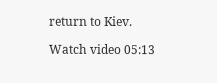return to Kiev.

Watch video 05:13